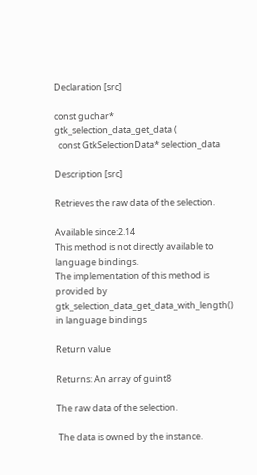Declaration [src]

const guchar*
gtk_selection_data_get_data (
  const GtkSelectionData* selection_data

Description [src]

Retrieves the raw data of the selection.

Available since:2.14
This method is not directly available to language bindings.
The implementation of this method is provided by gtk_selection_data_get_data_with_length() in language bindings

Return value

Returns: An array of guint8

The raw data of the selection.

 The data is owned by the instance.